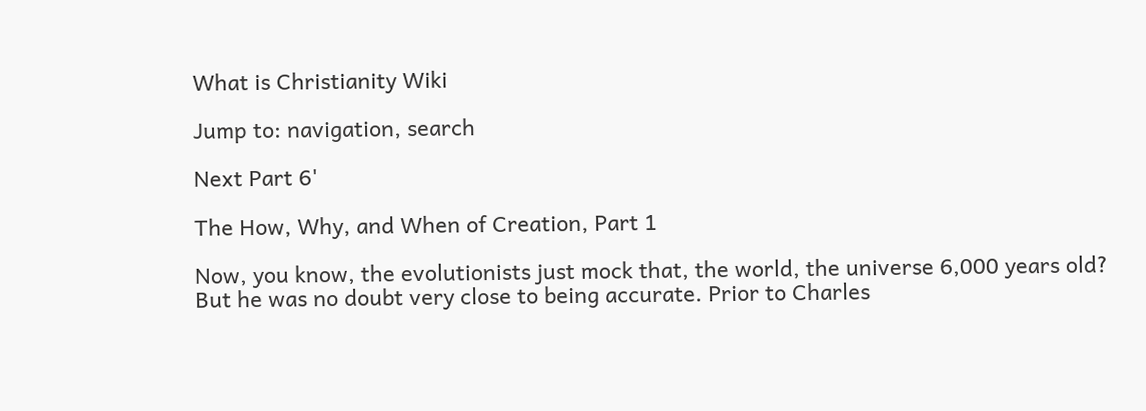What is Christianity Wiki

Jump to: navigation, search

Next Part 6'

The How, Why, and When of Creation, Part 1

Now, you know, the evolutionists just mock that, the world, the universe 6,000 years old? But he was no doubt very close to being accurate. Prior to Charles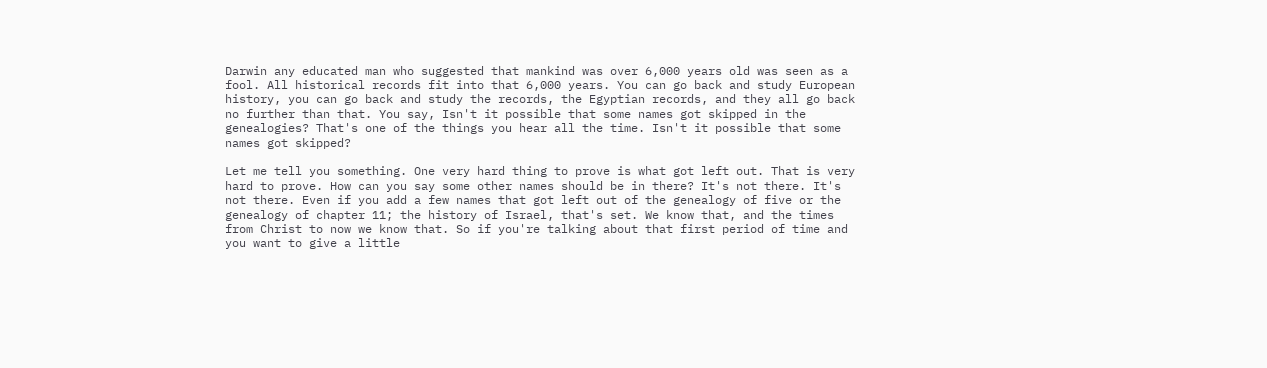Darwin any educated man who suggested that mankind was over 6,000 years old was seen as a fool. All historical records fit into that 6,000 years. You can go back and study European history, you can go back and study the records, the Egyptian records, and they all go back no further than that. You say, Isn't it possible that some names got skipped in the genealogies? That's one of the things you hear all the time. Isn't it possible that some names got skipped?

Let me tell you something. One very hard thing to prove is what got left out. That is very hard to prove. How can you say some other names should be in there? It's not there. It's not there. Even if you add a few names that got left out of the genealogy of five or the genealogy of chapter 11; the history of Israel, that's set. We know that, and the times from Christ to now we know that. So if you're talking about that first period of time and you want to give a little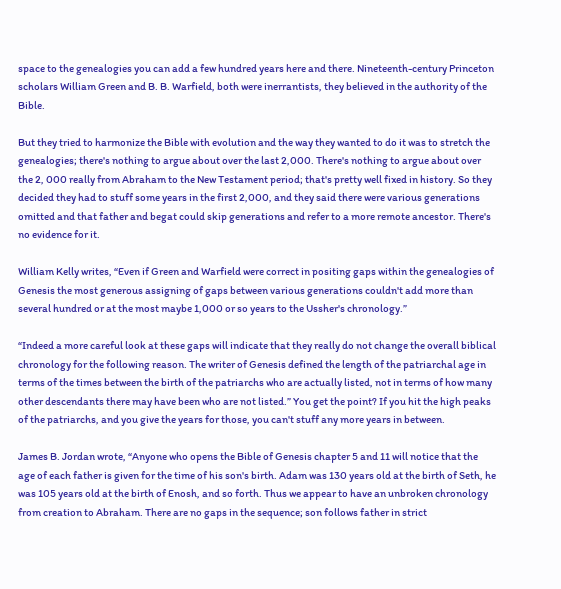space to the genealogies you can add a few hundred years here and there. Nineteenth-century Princeton scholars William Green and B. B. Warfield, both were inerrantists, they believed in the authority of the Bible.

But they tried to harmonize the Bible with evolution and the way they wanted to do it was to stretch the genealogies; there's nothing to argue about over the last 2,000. There's nothing to argue about over the 2, 000 really from Abraham to the New Testament period; that's pretty well fixed in history. So they decided they had to stuff some years in the first 2,000, and they said there were various generations omitted and that father and begat could skip generations and refer to a more remote ancestor. There's no evidence for it.

William Kelly writes, “Even if Green and Warfield were correct in positing gaps within the genealogies of Genesis the most generous assigning of gaps between various generations couldn't add more than several hundred or at the most maybe 1,000 or so years to the Ussher's chronology.”

“Indeed a more careful look at these gaps will indicate that they really do not change the overall biblical chronology for the following reason. The writer of Genesis defined the length of the patriarchal age in terms of the times between the birth of the patriarchs who are actually listed, not in terms of how many other descendants there may have been who are not listed.” You get the point? If you hit the high peaks of the patriarchs, and you give the years for those, you can't stuff any more years in between.

James B. Jordan wrote, “Anyone who opens the Bible of Genesis chapter 5 and 11 will notice that the age of each father is given for the time of his son's birth. Adam was 130 years old at the birth of Seth, he was 105 years old at the birth of Enosh, and so forth. Thus we appear to have an unbroken chronology from creation to Abraham. There are no gaps in the sequence; son follows father in strict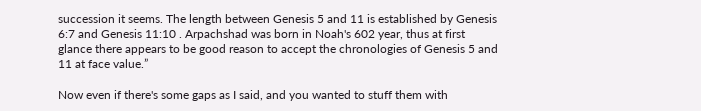succession it seems. The length between Genesis 5 and 11 is established by Genesis 6:7 and Genesis 11:10 . Arpachshad was born in Noah's 602 year, thus at first glance there appears to be good reason to accept the chronologies of Genesis 5 and 11 at face value.”

Now even if there's some gaps as I said, and you wanted to stuff them with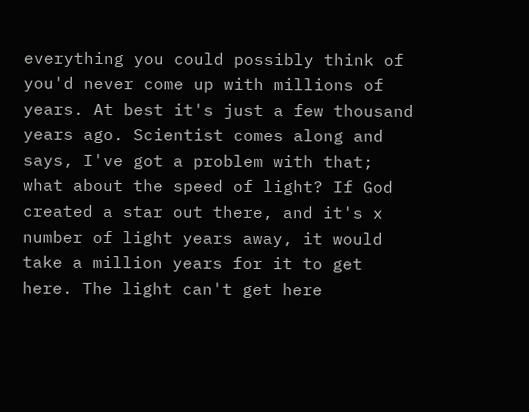everything you could possibly think of you'd never come up with millions of years. At best it's just a few thousand years ago. Scientist comes along and says, I've got a problem with that; what about the speed of light? If God created a star out there, and it's x number of light years away, it would take a million years for it to get here. The light can't get here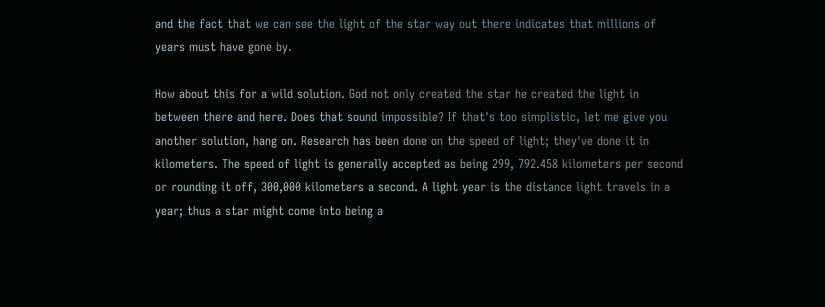and the fact that we can see the light of the star way out there indicates that millions of years must have gone by.

How about this for a wild solution. God not only created the star he created the light in between there and here. Does that sound impossible? If that's too simplistic, let me give you another solution, hang on. Research has been done on the speed of light; they've done it in kilometers. The speed of light is generally accepted as being 299, 792.458 kilometers per second or rounding it off, 300,000 kilometers a second. A light year is the distance light travels in a year; thus a star might come into being a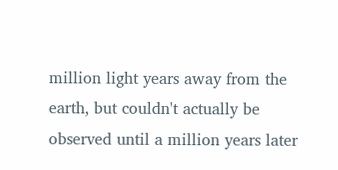million light years away from the earth, but couldn't actually be observed until a million years later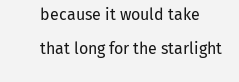because it would take that long for the starlight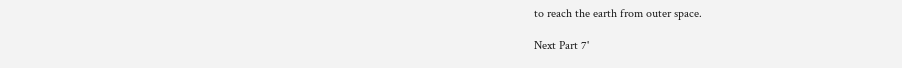to reach the earth from outer space.

Next Part 7'